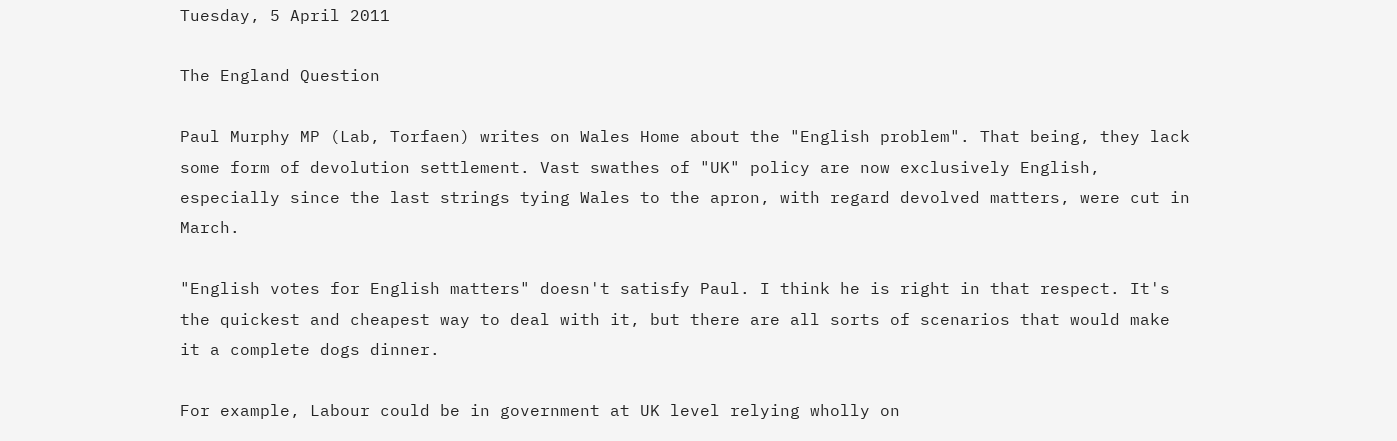Tuesday, 5 April 2011

The England Question

Paul Murphy MP (Lab, Torfaen) writes on Wales Home about the "English problem". That being, they lack some form of devolution settlement. Vast swathes of "UK" policy are now exclusively English, especially since the last strings tying Wales to the apron, with regard devolved matters, were cut in March.

"English votes for English matters" doesn't satisfy Paul. I think he is right in that respect. It's the quickest and cheapest way to deal with it, but there are all sorts of scenarios that would make it a complete dogs dinner.

For example, Labour could be in government at UK level relying wholly on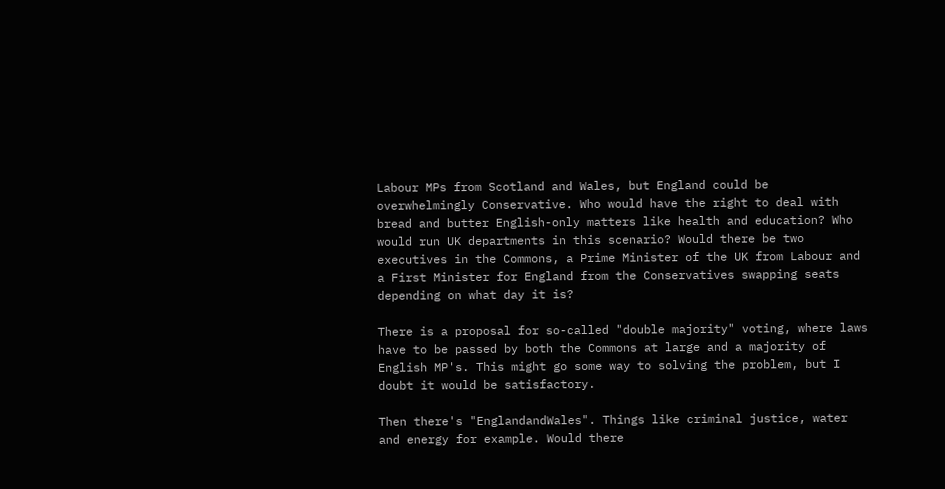Labour MPs from Scotland and Wales, but England could be overwhelmingly Conservative. Who would have the right to deal with bread and butter English-only matters like health and education? Who would run UK departments in this scenario? Would there be two executives in the Commons, a Prime Minister of the UK from Labour and a First Minister for England from the Conservatives swapping seats depending on what day it is?

There is a proposal for so-called "double majority" voting, where laws have to be passed by both the Commons at large and a majority of English MP's. This might go some way to solving the problem, but I doubt it would be satisfactory.

Then there's "EnglandandWales". Things like criminal justice, water and energy for example. Would there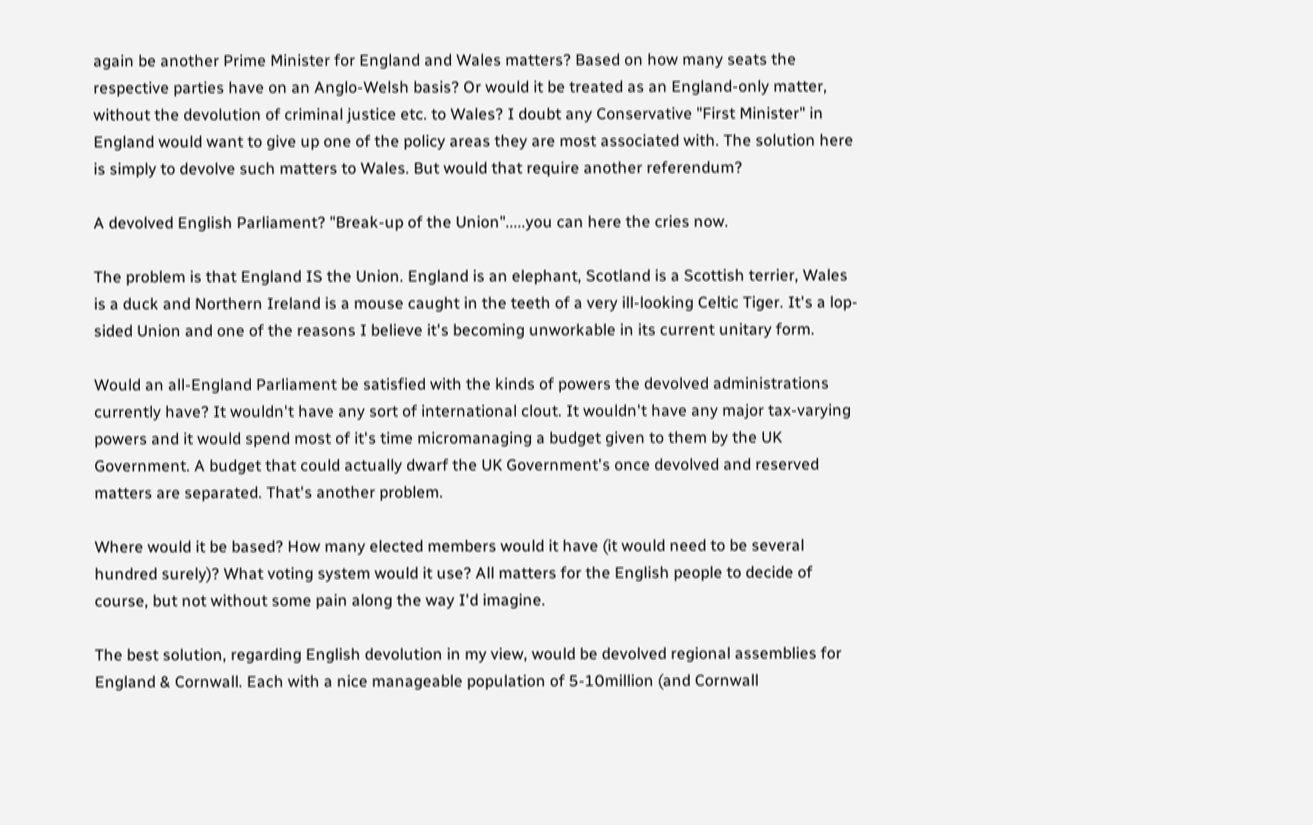again be another Prime Minister for England and Wales matters? Based on how many seats the respective parties have on an Anglo-Welsh basis? Or would it be treated as an England-only matter, without the devolution of criminal justice etc. to Wales? I doubt any Conservative "First Minister" in England would want to give up one of the policy areas they are most associated with. The solution here is simply to devolve such matters to Wales. But would that require another referendum?

A devolved English Parliament? "Break-up of the Union".....you can here the cries now.

The problem is that England IS the Union. England is an elephant, Scotland is a Scottish terrier, Wales is a duck and Northern Ireland is a mouse caught in the teeth of a very ill-looking Celtic Tiger. It's a lop-sided Union and one of the reasons I believe it's becoming unworkable in its current unitary form.

Would an all-England Parliament be satisfied with the kinds of powers the devolved administrations currently have? It wouldn't have any sort of international clout. It wouldn't have any major tax-varying powers and it would spend most of it's time micromanaging a budget given to them by the UK Government. A budget that could actually dwarf the UK Government's once devolved and reserved matters are separated. That's another problem.

Where would it be based? How many elected members would it have (it would need to be several hundred surely)? What voting system would it use? All matters for the English people to decide of course, but not without some pain along the way I'd imagine.

The best solution, regarding English devolution in my view, would be devolved regional assemblies for England & Cornwall. Each with a nice manageable population of 5-10million (and Cornwall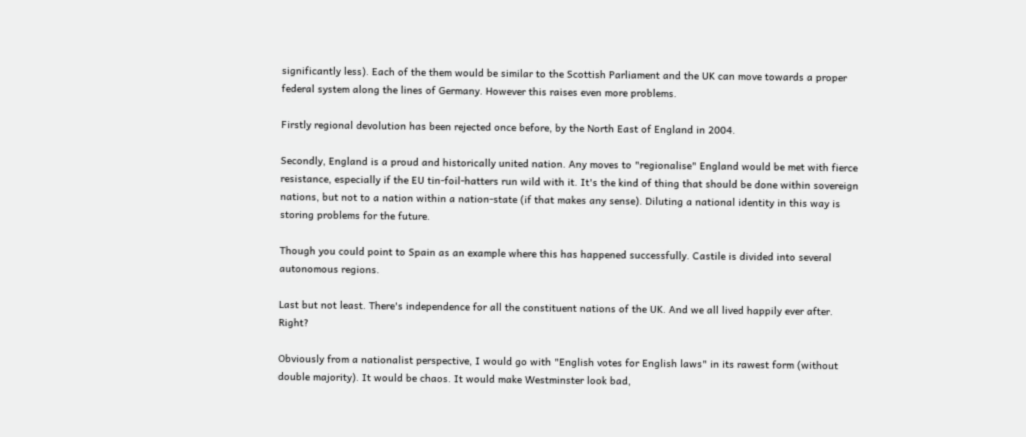significantly less). Each of the them would be similar to the Scottish Parliament and the UK can move towards a proper federal system along the lines of Germany. However this raises even more problems.

Firstly regional devolution has been rejected once before, by the North East of England in 2004.

Secondly, England is a proud and historically united nation. Any moves to "regionalise" England would be met with fierce resistance, especially if the EU tin-foil-hatters run wild with it. It's the kind of thing that should be done within sovereign nations, but not to a nation within a nation-state (if that makes any sense). Diluting a national identity in this way is storing problems for the future.

Though you could point to Spain as an example where this has happened successfully. Castile is divided into several autonomous regions.

Last but not least. There's independence for all the constituent nations of the UK. And we all lived happily ever after. Right?

Obviously from a nationalist perspective, I would go with "English votes for English laws" in its rawest form (without double majority). It would be chaos. It would make Westminster look bad,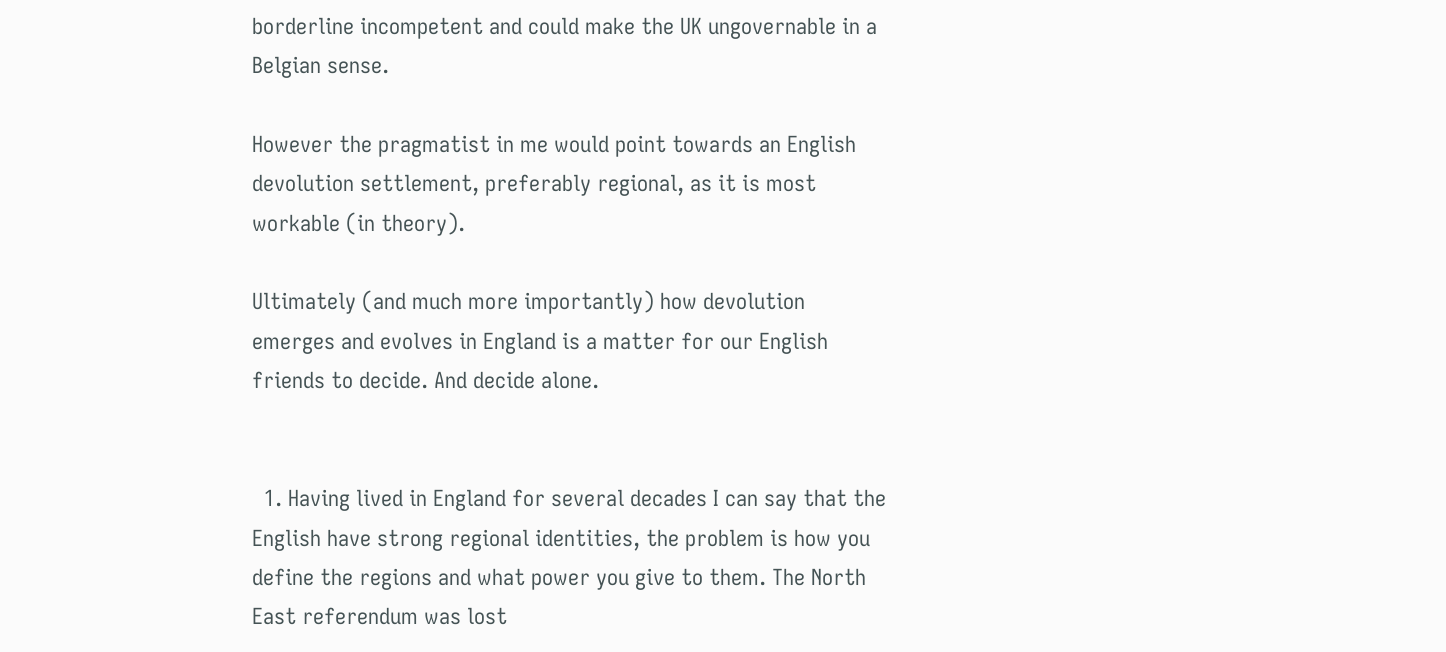borderline incompetent and could make the UK ungovernable in a Belgian sense.

However the pragmatist in me would point towards an English devolution settlement, preferably regional, as it is most workable (in theory).

Ultimately (and much more importantly) how devolution emerges and evolves in England is a matter for our English friends to decide. And decide alone.


  1. Having lived in England for several decades I can say that the English have strong regional identities, the problem is how you define the regions and what power you give to them. The North East referendum was lost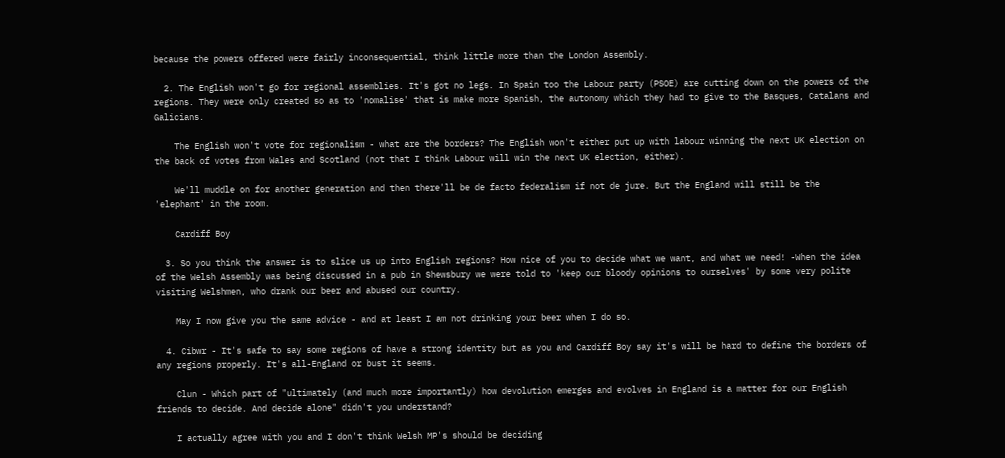because the powers offered were fairly inconsequential, think little more than the London Assembly.

  2. The English won't go for regional assemblies. It's got no legs. In Spain too the Labour party (PSOE) are cutting down on the powers of the regions. They were only created so as to 'nomalise' that is make more Spanish, the autonomy which they had to give to the Basques, Catalans and Galicians.

    The English won't vote for regionalism - what are the borders? The English won't either put up with labour winning the next UK election on the back of votes from Wales and Scotland (not that I think Labour will win the next UK election, either).

    We'll muddle on for another generation and then there'll be de facto federalism if not de jure. But the England will still be the 'elephant' in the room.

    Cardiff Boy

  3. So you think the answer is to slice us up into English regions? How nice of you to decide what we want, and what we need! -When the idea of the Welsh Assembly was being discussed in a pub in Shewsbury we were told to 'keep our bloody opinions to ourselves' by some very polite visiting Welshmen, who drank our beer and abused our country.

    May I now give you the same advice - and at least I am not drinking your beer when I do so.

  4. Cibwr - It's safe to say some regions of have a strong identity but as you and Cardiff Boy say it's will be hard to define the borders of any regions properly. It's all-England or bust it seems.

    Clun - Which part of "ultimately (and much more importantly) how devolution emerges and evolves in England is a matter for our English friends to decide. And decide alone" didn't you understand?

    I actually agree with you and I don't think Welsh MP's should be deciding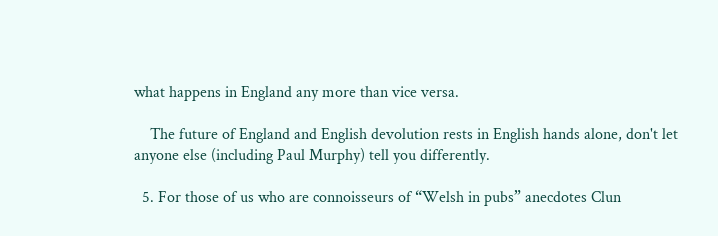what happens in England any more than vice versa.

    The future of England and English devolution rests in English hands alone, don't let anyone else (including Paul Murphy) tell you differently.

  5. For those of us who are connoisseurs of “Welsh in pubs” anecdotes Clun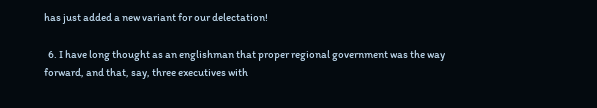has just added a new variant for our delectation!

  6. I have long thought as an englishman that proper regional government was the way forward, and that, say, three executives with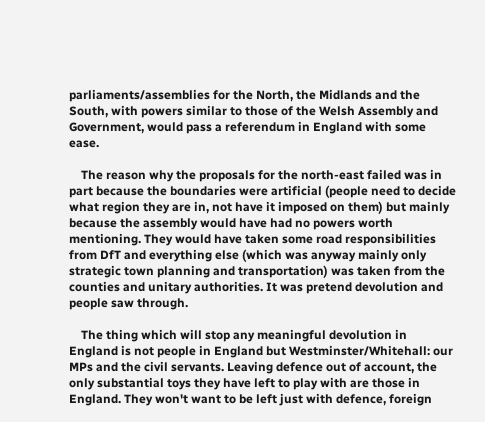parliaments/assemblies for the North, the Midlands and the South, with powers similar to those of the Welsh Assembly and Government, would pass a referendum in England with some ease.

    The reason why the proposals for the north-east failed was in part because the boundaries were artificial (people need to decide what region they are in, not have it imposed on them) but mainly because the assembly would have had no powers worth mentioning. They would have taken some road responsibilities from DfT and everything else (which was anyway mainly only strategic town planning and transportation) was taken from the counties and unitary authorities. It was pretend devolution and people saw through.

    The thing which will stop any meaningful devolution in England is not people in England but Westminster/Whitehall: our MPs and the civil servants. Leaving defence out of account, the only substantial toys they have left to play with are those in England. They won't want to be left just with defence, foreign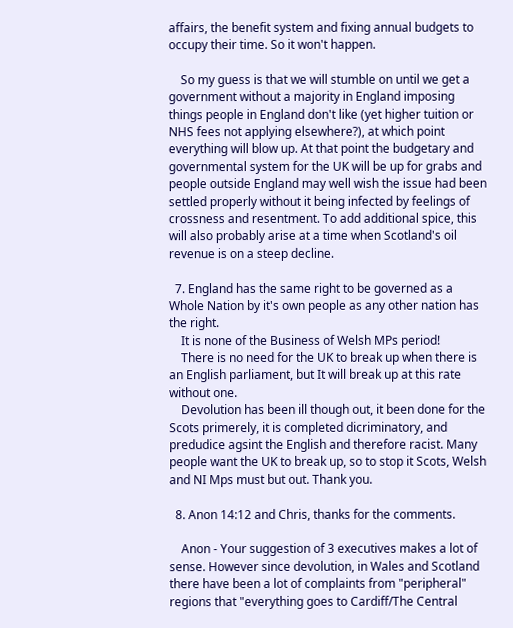affairs, the benefit system and fixing annual budgets to occupy their time. So it won't happen.

    So my guess is that we will stumble on until we get a government without a majority in England imposing things people in England don't like (yet higher tuition or NHS fees not applying elsewhere?), at which point everything will blow up. At that point the budgetary and governmental system for the UK will be up for grabs and people outside England may well wish the issue had been settled properly without it being infected by feelings of crossness and resentment. To add additional spice, this will also probably arise at a time when Scotland's oil revenue is on a steep decline.

  7. England has the same right to be governed as a Whole Nation by it's own people as any other nation has the right.
    It is none of the Business of Welsh MPs period!
    There is no need for the UK to break up when there is an English parliament, but It will break up at this rate without one.
    Devolution has been ill though out, it been done for the Scots primerely, it is completed dicriminatory, and predudice agsint the English and therefore racist. Many people want the UK to break up, so to stop it Scots, Welsh and NI Mps must but out. Thank you.

  8. Anon 14:12 and Chris, thanks for the comments.

    Anon - Your suggestion of 3 executives makes a lot of sense. However since devolution, in Wales and Scotland there have been a lot of complaints from "peripheral" regions that "everything goes to Cardiff/The Central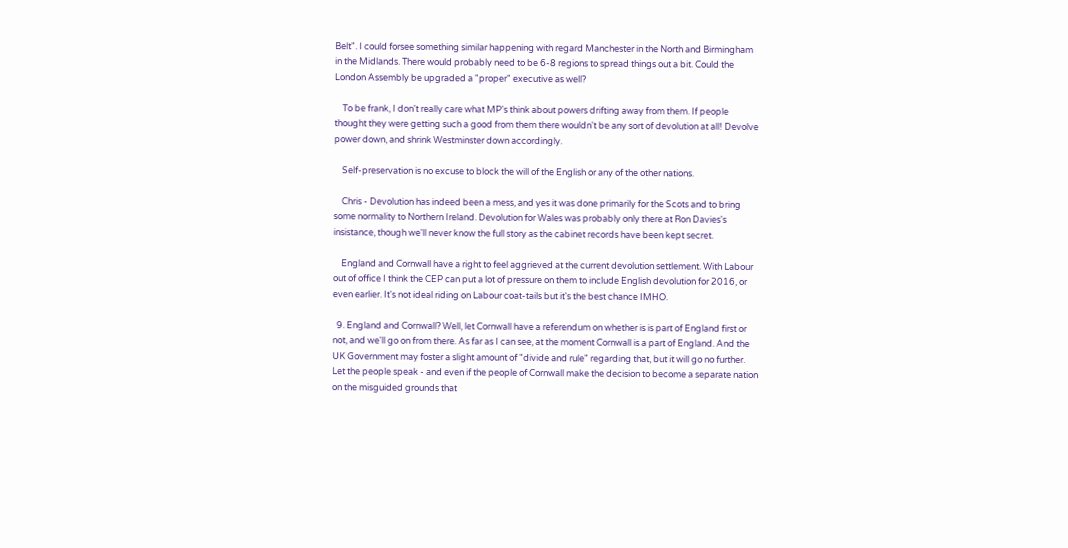Belt". I could forsee something similar happening with regard Manchester in the North and Birmingham in the Midlands. There would probably need to be 6-8 regions to spread things out a bit. Could the London Assembly be upgraded a "proper" executive as well?

    To be frank, I don't really care what MP's think about powers drifting away from them. If people thought they were getting such a good from them there wouldn't be any sort of devolution at all! Devolve power down, and shrink Westminster down accordingly.

    Self-preservation is no excuse to block the will of the English or any of the other nations.

    Chris - Devolution has indeed been a mess, and yes it was done primarily for the Scots and to bring some normality to Northern Ireland. Devolution for Wales was probably only there at Ron Davies's insistance, though we'll never know the full story as the cabinet records have been kept secret.

    England and Cornwall have a right to feel aggrieved at the current devolution settlement. With Labour out of office I think the CEP can put a lot of pressure on them to include English devolution for 2016, or even earlier. It's not ideal riding on Labour coat-tails but it's the best chance IMHO.

  9. England and Cornwall? Well, let Cornwall have a referendum on whether is is part of England first or not, and we'll go on from there. As far as I can see, at the moment Cornwall is a part of England. And the UK Government may foster a slight amount of "divide and rule" regarding that, but it will go no further. Let the people speak - and even if the people of Cornwall make the decision to become a separate nation on the misguided grounds that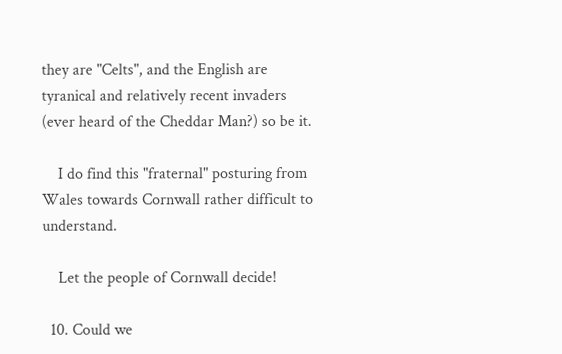they are "Celts", and the English are tyranical and relatively recent invaders (ever heard of the Cheddar Man?) so be it.

    I do find this "fraternal" posturing from Wales towards Cornwall rather difficult to understand.

    Let the people of Cornwall decide!

  10. Could we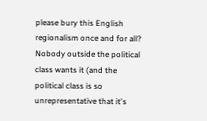please bury this English regionalism once and for all? Nobody outside the political class wants it (and the political class is so unrepresentative that it's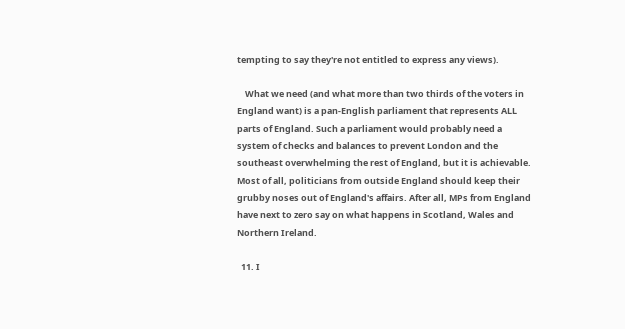tempting to say they're not entitled to express any views).

    What we need (and what more than two thirds of the voters in England want) is a pan-English parliament that represents ALL parts of England. Such a parliament would probably need a system of checks and balances to prevent London and the southeast overwhelming the rest of England, but it is achievable. Most of all, politicians from outside England should keep their grubby noses out of England's affairs. After all, MPs from England have next to zero say on what happens in Scotland, Wales and Northern Ireland.

  11. I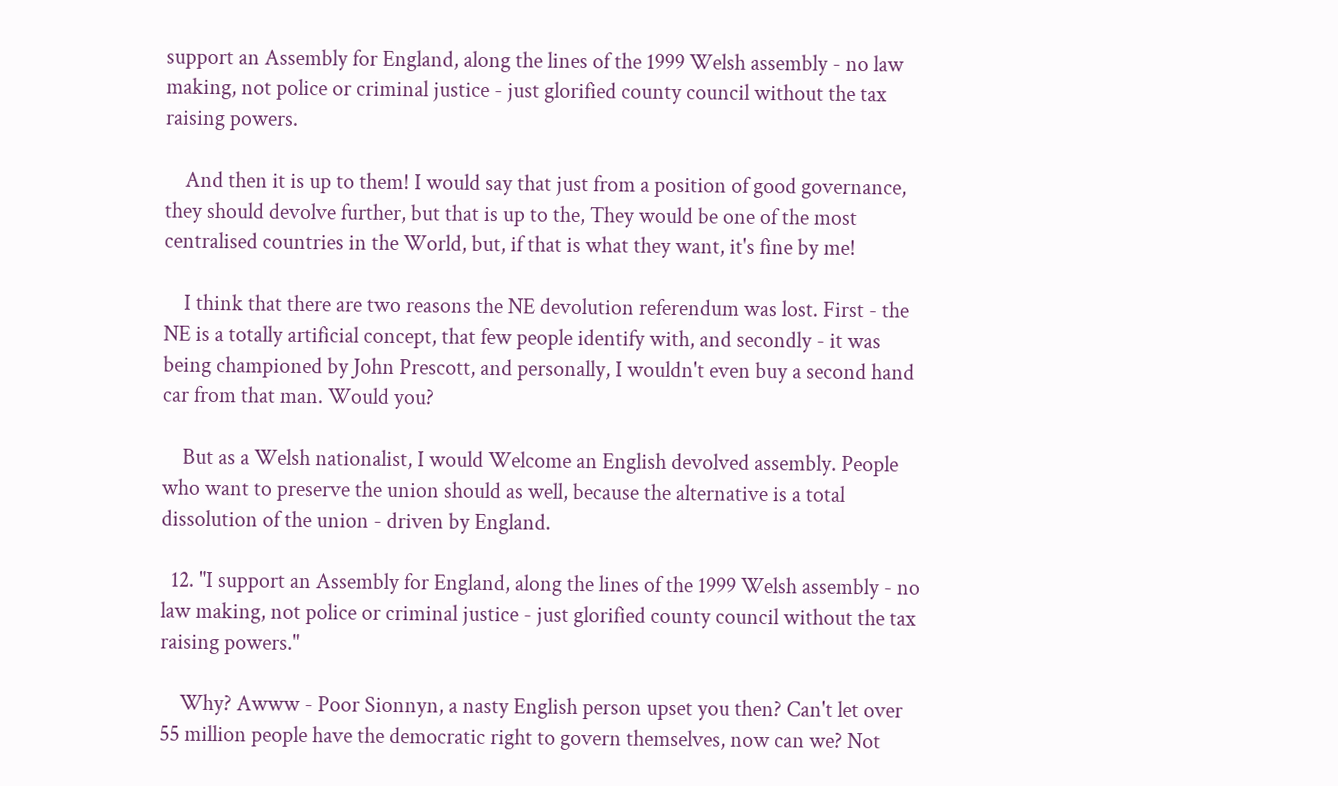support an Assembly for England, along the lines of the 1999 Welsh assembly - no law making, not police or criminal justice - just glorified county council without the tax raising powers.

    And then it is up to them! I would say that just from a position of good governance, they should devolve further, but that is up to the, They would be one of the most centralised countries in the World, but, if that is what they want, it's fine by me!

    I think that there are two reasons the NE devolution referendum was lost. First - the NE is a totally artificial concept, that few people identify with, and secondly - it was being championed by John Prescott, and personally, I wouldn't even buy a second hand car from that man. Would you?

    But as a Welsh nationalist, I would Welcome an English devolved assembly. People who want to preserve the union should as well, because the alternative is a total dissolution of the union - driven by England.

  12. "I support an Assembly for England, along the lines of the 1999 Welsh assembly - no law making, not police or criminal justice - just glorified county council without the tax raising powers."

    Why? Awww - Poor Sionnyn, a nasty English person upset you then? Can't let over 55 million people have the democratic right to govern themselves, now can we? Not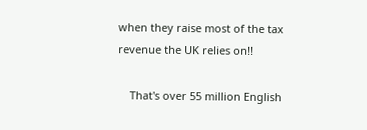when they raise most of the tax revenue the UK relies on!!

    That's over 55 million English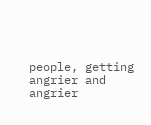people, getting angrier and angrier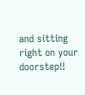and sitting right on your doorstep!!